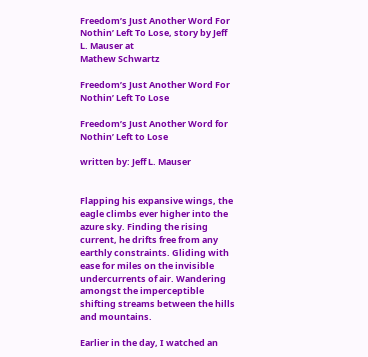Freedom’s Just Another Word For Nothin’ Left To Lose, story by Jeff L. Mauser at
Mathew Schwartz

Freedom’s Just Another Word For Nothin’ Left To Lose

Freedom’s Just Another Word for Nothin’ Left to Lose

written by: Jeff L. Mauser


Flapping his expansive wings, the eagle climbs ever higher into the azure sky. Finding the rising current, he drifts free from any earthly constraints. Gliding with ease for miles on the invisible undercurrents of air. Wandering amongst the imperceptible shifting streams between the hills and mountains.

Earlier in the day, I watched an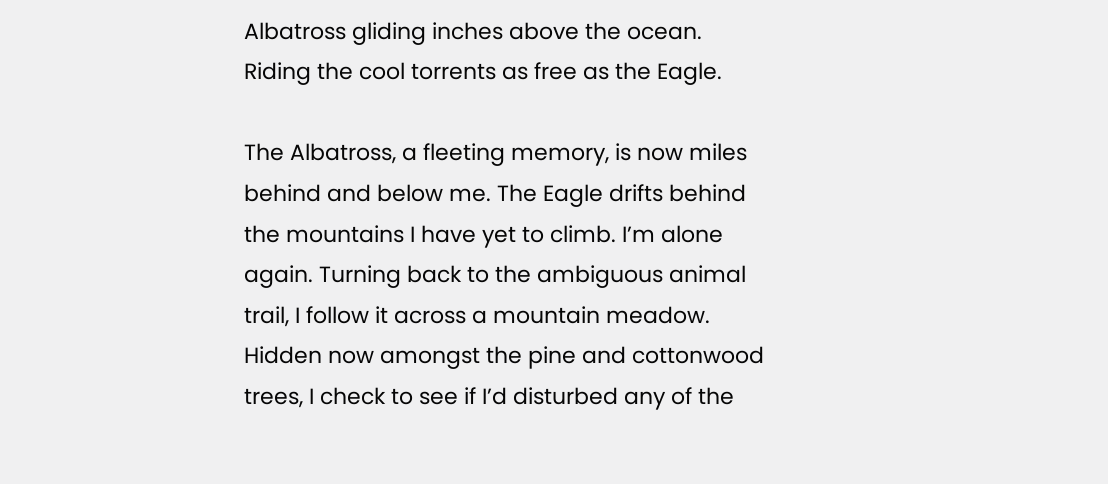Albatross gliding inches above the ocean. Riding the cool torrents as free as the Eagle.

The Albatross, a fleeting memory, is now miles behind and below me. The Eagle drifts behind the mountains I have yet to climb. I’m alone again. Turning back to the ambiguous animal trail, I follow it across a mountain meadow. Hidden now amongst the pine and cottonwood trees, I check to see if I’d disturbed any of the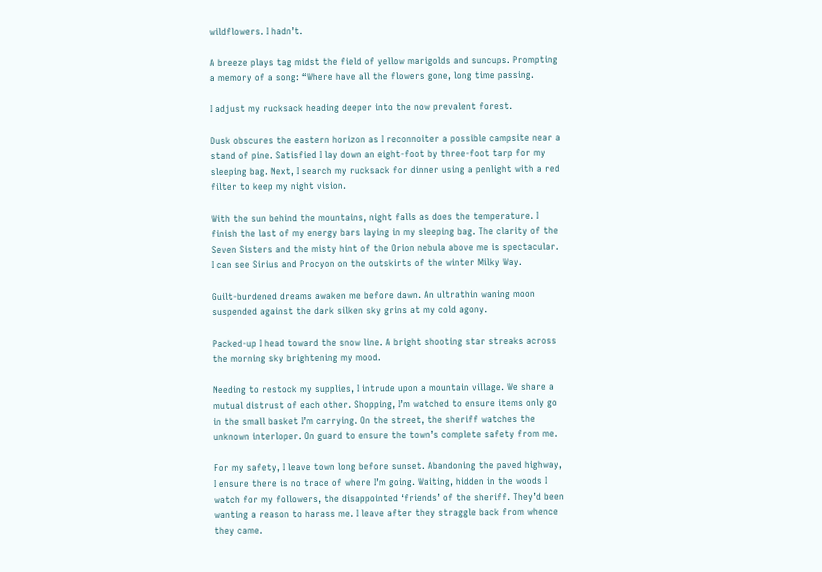wildflowers. I hadn’t.

A breeze plays tag midst the field of yellow marigolds and suncups. Prompting a memory of a song: “Where have all the flowers gone, long time passing.

I adjust my rucksack heading deeper into the now prevalent forest.

Dusk obscures the eastern horizon as I reconnoiter a possible campsite near a stand of pine. Satisfied I lay down an eight-foot by three-foot tarp for my sleeping bag. Next, I search my rucksack for dinner using a penlight with a red filter to keep my night vision.

With the sun behind the mountains, night falls as does the temperature. I finish the last of my energy bars laying in my sleeping bag. The clarity of the Seven Sisters and the misty hint of the Orion nebula above me is spectacular. I can see Sirius and Procyon on the outskirts of the winter Milky Way.

Guilt-burdened dreams awaken me before dawn. An ultrathin waning moon suspended against the dark silken sky grins at my cold agony.

Packed-up I head toward the snow line. A bright shooting star streaks across the morning sky brightening my mood.

Needing to restock my supplies, I intrude upon a mountain village. We share a mutual distrust of each other. Shopping, I’m watched to ensure items only go in the small basket I’m carrying. On the street, the sheriff watches the unknown interloper. On guard to ensure the town’s complete safety from me.

For my safety, I leave town long before sunset. Abandoning the paved highway, I ensure there is no trace of where I’m going. Waiting, hidden in the woods I watch for my followers, the disappointed ‘friends’ of the sheriff. They’d been wanting a reason to harass me. I leave after they straggle back from whence they came.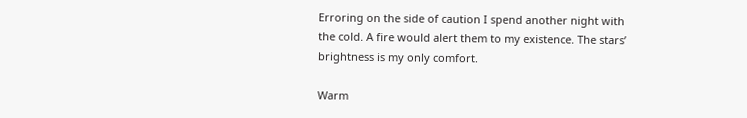Erroring on the side of caution I spend another night with the cold. A fire would alert them to my existence. The stars’ brightness is my only comfort.

Warm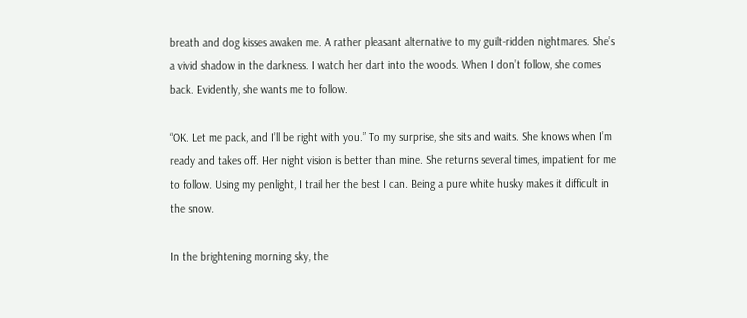breath and dog kisses awaken me. A rather pleasant alternative to my guilt-ridden nightmares. She’s a vivid shadow in the darkness. I watch her dart into the woods. When I don’t follow, she comes back. Evidently, she wants me to follow.

“OK. Let me pack, and I’ll be right with you.” To my surprise, she sits and waits. She knows when I’m ready and takes off. Her night vision is better than mine. She returns several times, impatient for me to follow. Using my penlight, I trail her the best I can. Being a pure white husky makes it difficult in the snow.

In the brightening morning sky, the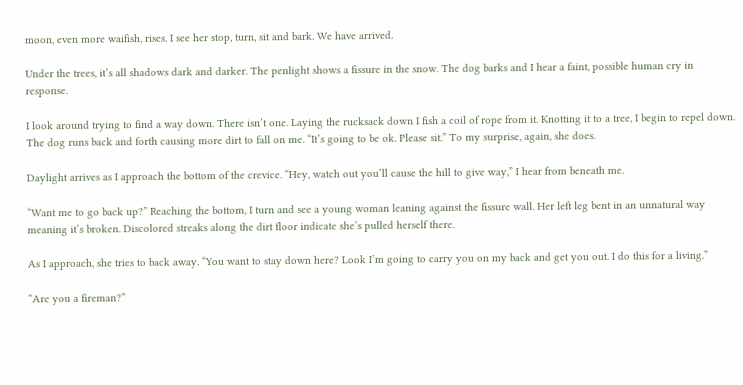moon, even more waifish, rises. I see her stop, turn, sit and bark. We have arrived.

Under the trees, it’s all shadows dark and darker. The penlight shows a fissure in the snow. The dog barks and I hear a faint, possible human cry in response.

I look around trying to find a way down. There isn’t one. Laying the rucksack down I fish a coil of rope from it. Knotting it to a tree, I begin to repel down. The dog runs back and forth causing more dirt to fall on me. “It’s going to be ok. Please sit.” To my surprise, again, she does.

Daylight arrives as I approach the bottom of the crevice. “Hey, watch out you’ll cause the hill to give way,” I hear from beneath me.

“Want me to go back up?” Reaching the bottom, I turn and see a young woman leaning against the fissure wall. Her left leg bent in an unnatural way meaning it’s broken. Discolored streaks along the dirt floor indicate she’s pulled herself there.

As I approach, she tries to back away. “You want to stay down here? Look I’m going to carry you on my back and get you out. I do this for a living.”

“Are you a fireman?”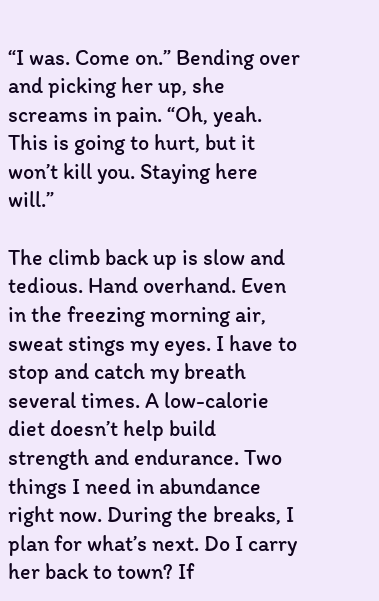“I was. Come on.” Bending over and picking her up, she screams in pain. “Oh, yeah. This is going to hurt, but it won’t kill you. Staying here will.”

The climb back up is slow and tedious. Hand overhand. Even in the freezing morning air, sweat stings my eyes. I have to stop and catch my breath several times. A low-calorie diet doesn’t help build strength and endurance. Two things I need in abundance right now. During the breaks, I plan for what’s next. Do I carry her back to town? If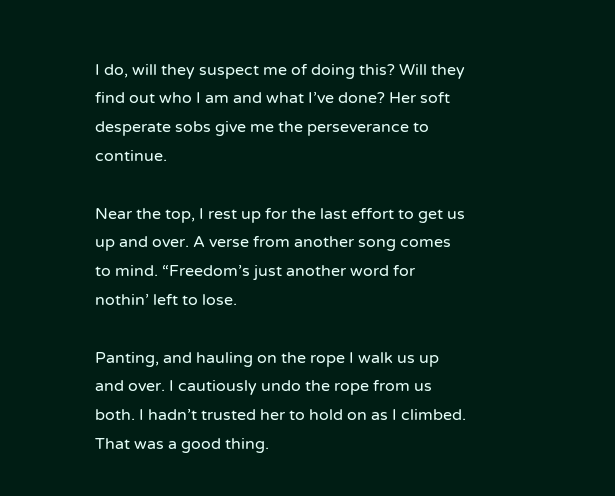I do, will they suspect me of doing this? Will they find out who I am and what I’ve done? Her soft desperate sobs give me the perseverance to continue.

Near the top, I rest up for the last effort to get us up and over. A verse from another song comes to mind. “Freedom’s just another word for nothin’ left to lose.

Panting, and hauling on the rope I walk us up and over. I cautiously undo the rope from us both. I hadn’t trusted her to hold on as I climbed. That was a good thing.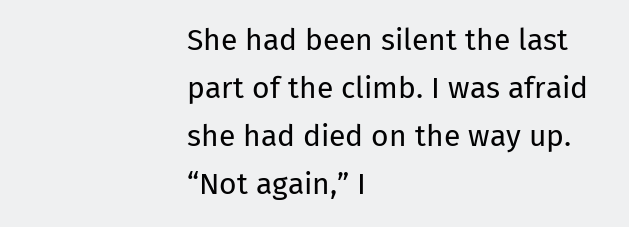She had been silent the last part of the climb. I was afraid she had died on the way up. “Not again,” I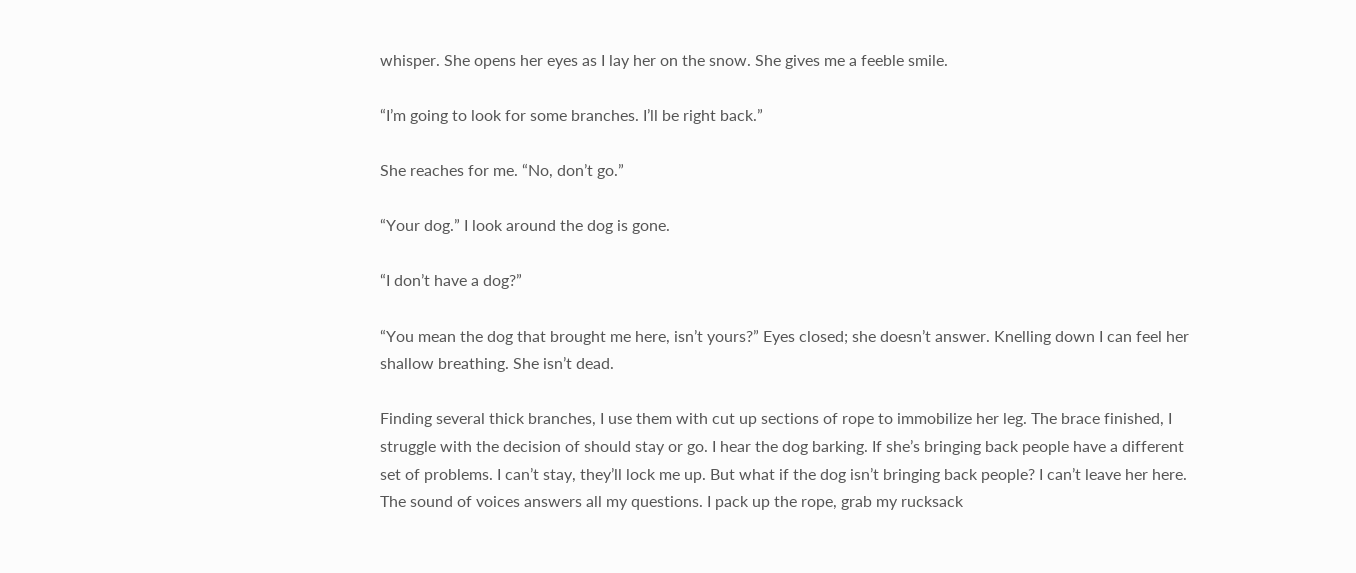whisper. She opens her eyes as I lay her on the snow. She gives me a feeble smile.

“I’m going to look for some branches. I’ll be right back.”

She reaches for me. “No, don’t go.”

“Your dog.” I look around the dog is gone.

“I don’t have a dog?”

“You mean the dog that brought me here, isn’t yours?” Eyes closed; she doesn’t answer. Knelling down I can feel her shallow breathing. She isn’t dead.

Finding several thick branches, I use them with cut up sections of rope to immobilize her leg. The brace finished, I struggle with the decision of should stay or go. I hear the dog barking. If she’s bringing back people have a different set of problems. I can’t stay, they’ll lock me up. But what if the dog isn’t bringing back people? I can’t leave her here. The sound of voices answers all my questions. I pack up the rope, grab my rucksack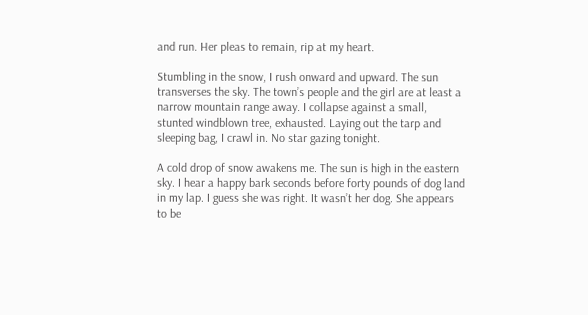and run. Her pleas to remain, rip at my heart.

Stumbling in the snow, I rush onward and upward. The sun transverses the sky. The town’s people and the girl are at least a narrow mountain range away. I collapse against a small, stunted windblown tree, exhausted. Laying out the tarp and sleeping bag, I crawl in. No star gazing tonight.

A cold drop of snow awakens me. The sun is high in the eastern sky. I hear a happy bark seconds before forty pounds of dog land in my lap. I guess she was right. It wasn’t her dog. She appears to be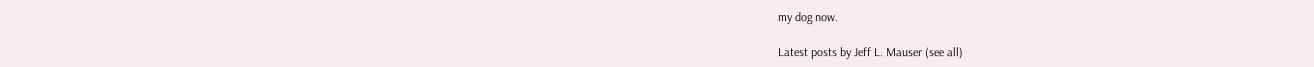my dog now.

Latest posts by Jeff L. Mauser (see all)